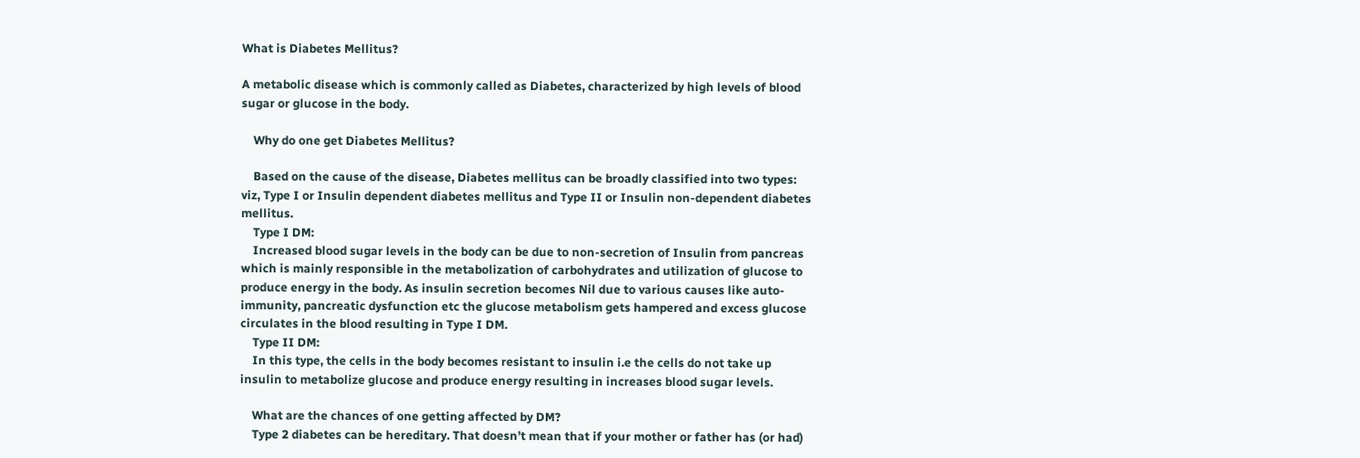What is Diabetes Mellitus?

A metabolic disease which is commonly called as Diabetes, characterized by high levels of blood sugar or glucose in the body.

    Why do one get Diabetes Mellitus?

    Based on the cause of the disease, Diabetes mellitus can be broadly classified into two types: viz, Type I or Insulin dependent diabetes mellitus and Type II or Insulin non-dependent diabetes mellitus.
    Type I DM:
    Increased blood sugar levels in the body can be due to non-secretion of Insulin from pancreas which is mainly responsible in the metabolization of carbohydrates and utilization of glucose to produce energy in the body. As insulin secretion becomes Nil due to various causes like auto-immunity, pancreatic dysfunction etc the glucose metabolism gets hampered and excess glucose circulates in the blood resulting in Type I DM.
    Type II DM:
    In this type, the cells in the body becomes resistant to insulin i.e the cells do not take up insulin to metabolize glucose and produce energy resulting in increases blood sugar levels.

    What are the chances of one getting affected by DM?
    Type 2 diabetes can be hereditary. That doesn’t mean that if your mother or father has (or had)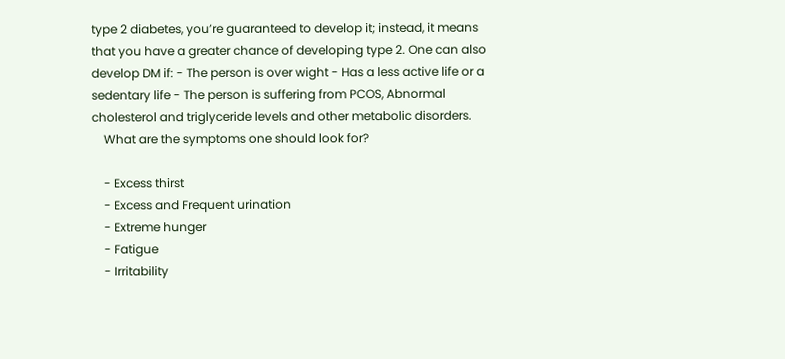type 2 diabetes, you’re guaranteed to develop it; instead, it means that you have a greater chance of developing type 2. One can also develop DM if: - The person is over wight - Has a less active life or a sedentary life - The person is suffering from PCOS, Abnormal cholesterol and triglyceride levels and other metabolic disorders.
    What are the symptoms one should look for?

    - Excess thirst
    - Excess and Frequent urination
    - Extreme hunger
    - Fatigue
    - Irritability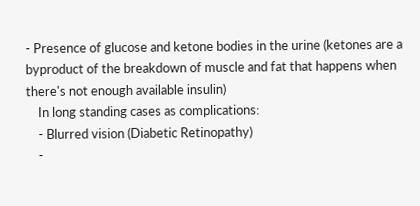- Presence of glucose and ketone bodies in the urine (ketones are a byproduct of the breakdown of muscle and fat that happens when there's not enough available insulin)
    In long standing cases as complications:
    - Blurred vision (Diabetic Retinopathy)
    -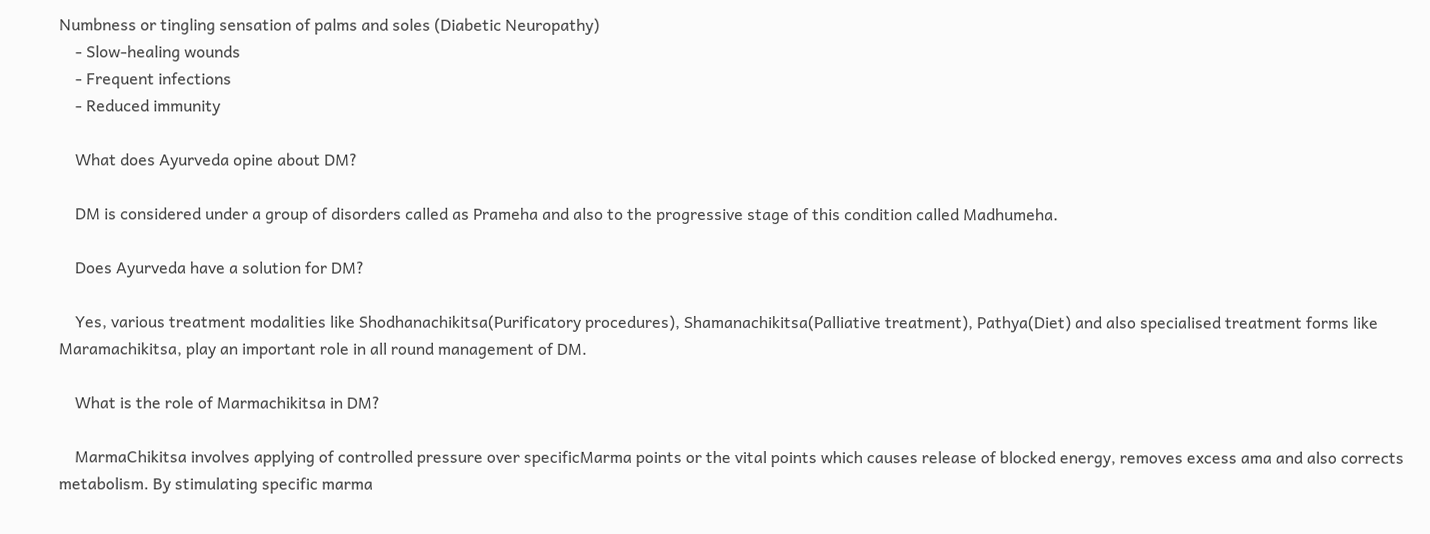Numbness or tingling sensation of palms and soles (Diabetic Neuropathy)
    - Slow-healing wounds
    - Frequent infections
    - Reduced immunity

    What does Ayurveda opine about DM?

    DM is considered under a group of disorders called as Prameha and also to the progressive stage of this condition called Madhumeha.

    Does Ayurveda have a solution for DM?

    Yes, various treatment modalities like Shodhanachikitsa(Purificatory procedures), Shamanachikitsa(Palliative treatment), Pathya(Diet) and also specialised treatment forms like Maramachikitsa, play an important role in all round management of DM.

    What is the role of Marmachikitsa in DM?

    MarmaChikitsa involves applying of controlled pressure over specificMarma points or the vital points which causes release of blocked energy, removes excess ama and also corrects metabolism. By stimulating specific marma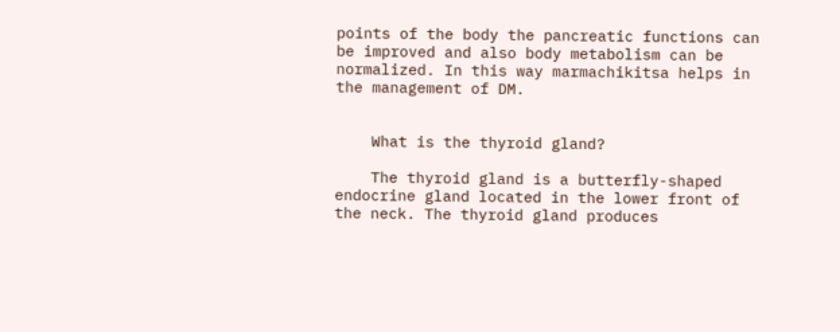points of the body the pancreatic functions can be improved and also body metabolism can be normalized. In this way marmachikitsa helps in the management of DM.


    What is the thyroid gland?

    The thyroid gland is a butterfly-shaped endocrine gland located in the lower front of the neck. The thyroid gland produces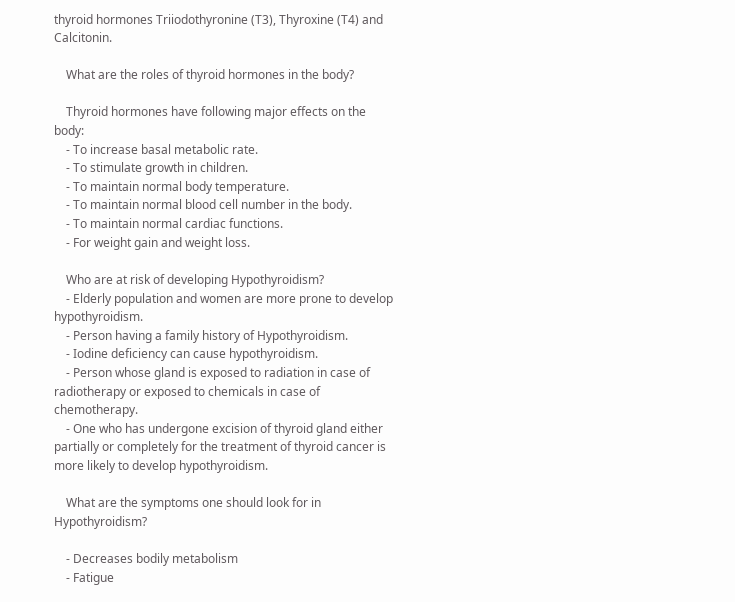thyroid hormones Triiodothyronine (T3), Thyroxine (T4) and Calcitonin.

    What are the roles of thyroid hormones in the body?

    Thyroid hormones have following major effects on the body:
    - To increase basal metabolic rate.
    - To stimulate growth in children.
    - To maintain normal body temperature.
    - To maintain normal blood cell number in the body.
    - To maintain normal cardiac functions.
    - For weight gain and weight loss.

    Who are at risk of developing Hypothyroidism?
    - Elderly population and women are more prone to develop hypothyroidism.
    - Person having a family history of Hypothyroidism.
    - Iodine deficiency can cause hypothyroidism.
    - Person whose gland is exposed to radiation in case of radiotherapy or exposed to chemicals in case of chemotherapy.
    - One who has undergone excision of thyroid gland either partially or completely for the treatment of thyroid cancer is more likely to develop hypothyroidism.

    What are the symptoms one should look for in Hypothyroidism?

    - Decreases bodily metabolism
    - Fatigue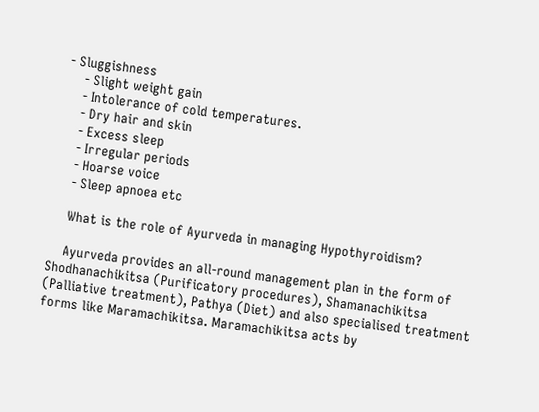- Sluggishness
    - Slight weight gain
    - Intolerance of cold temperatures.
    - Dry hair and skin
    - Excess sleep
    - Irregular periods
    - Hoarse voice
    - Sleep apnoea etc

    What is the role of Ayurveda in managing Hypothyroidism?

    Ayurveda provides an all-round management plan in the form of Shodhanachikitsa (Purificatory procedures), Shamanachikitsa (Palliative treatment), Pathya (Diet) and also specialised treatment forms like Maramachikitsa. Maramachikitsa acts by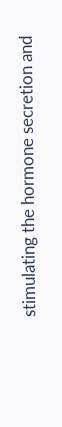stimulating the hormone secretion and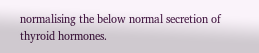normalising the below normal secretion of thyroid hormones.